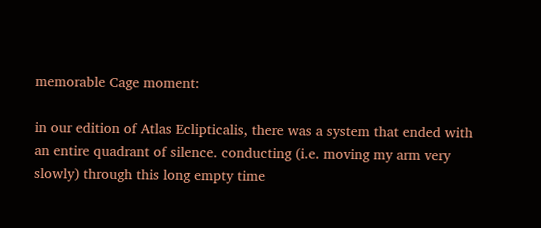memorable Cage moment:

in our edition of Atlas Eclipticalis, there was a system that ended with an entire quadrant of silence. conducting (i.e. moving my arm very slowly) through this long empty time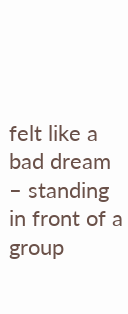felt like a bad dream – standing in front of a group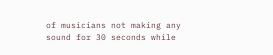of musicians not making any sound for 30 seconds while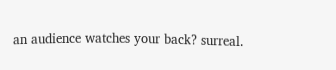an audience watches your back? surreal.